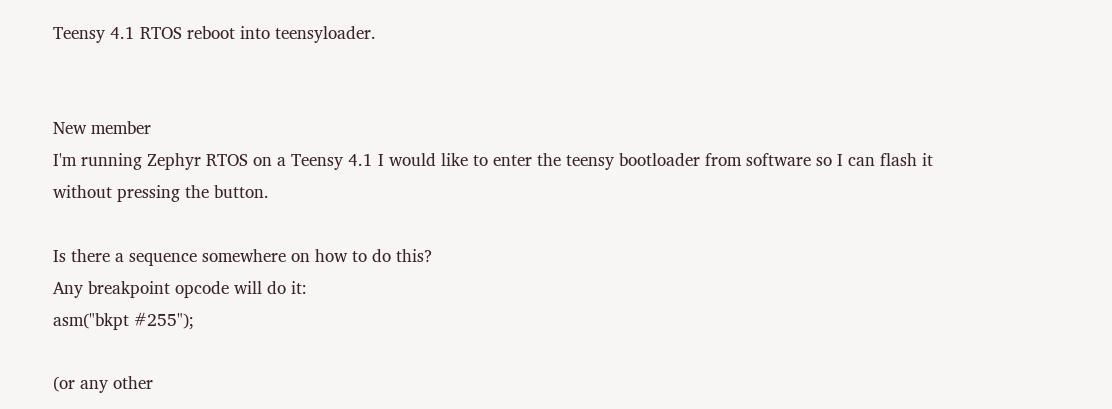Teensy 4.1 RTOS reboot into teensyloader.


New member
I'm running Zephyr RTOS on a Teensy 4.1 I would like to enter the teensy bootloader from software so I can flash it without pressing the button.

Is there a sequence somewhere on how to do this?
Any breakpoint opcode will do it:
asm("bkpt #255");

(or any other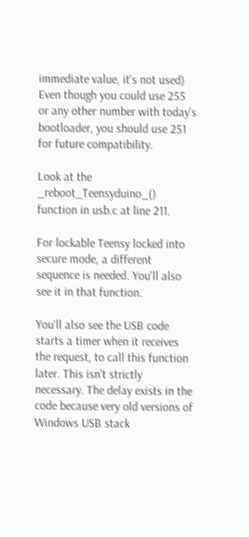immediate value, it's not used)
Even though you could use 255 or any other number with today's bootloader, you should use 251 for future compatibility.

Look at the _reboot_Teensyduino_() function in usb.c at line 211.

For lockable Teensy locked into secure mode, a different sequence is needed. You'll also see it in that function.

You'll also see the USB code starts a timer when it receives the request, to call this function later. This isn't strictly necessary. The delay exists in the code because very old versions of Windows USB stack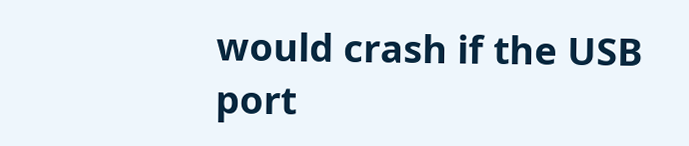would crash if the USB port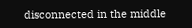disconnected in the middle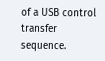of a USB control transfer sequence.